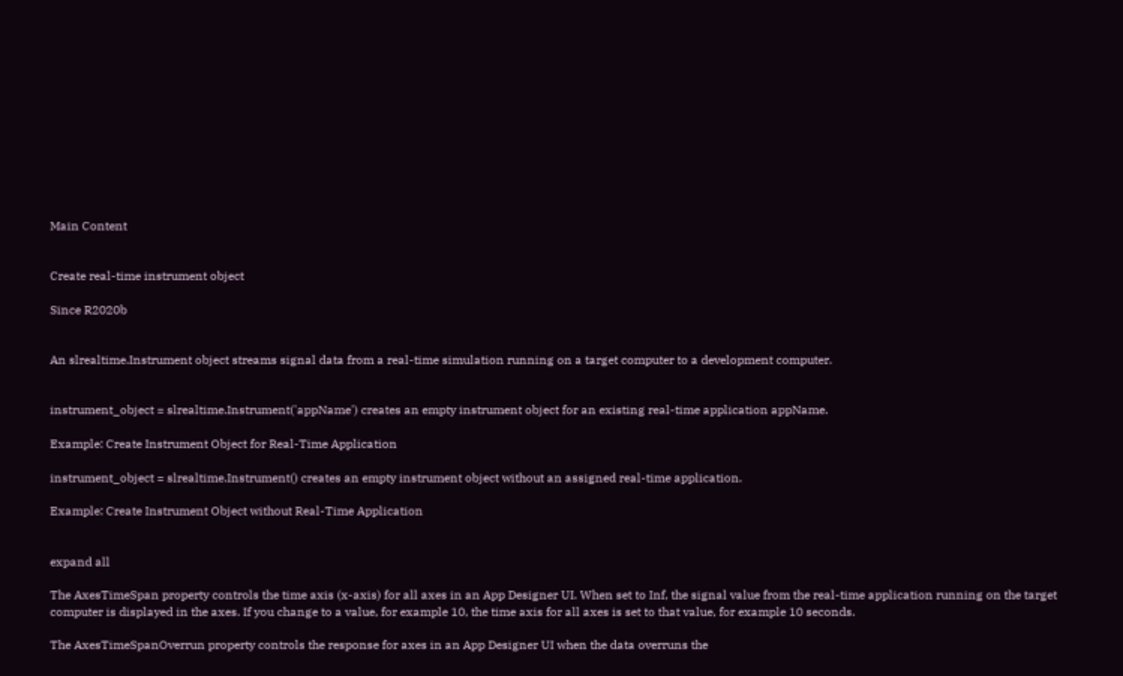Main Content


Create real-time instrument object

Since R2020b


An slrealtime.Instrument object streams signal data from a real-time simulation running on a target computer to a development computer.


instrument_object = slrealtime.Instrument('appName') creates an empty instrument object for an existing real-time application appName.

Example: Create Instrument Object for Real-Time Application

instrument_object = slrealtime.Instrument() creates an empty instrument object without an assigned real-time application.

Example: Create Instrument Object without Real-Time Application


expand all

The AxesTimeSpan property controls the time axis (x-axis) for all axes in an App Designer UI. When set to Inf, the signal value from the real-time application running on the target computer is displayed in the axes. If you change to a value, for example 10, the time axis for all axes is set to that value, for example 10 seconds.

The AxesTimeSpanOverrun property controls the response for axes in an App Designer UI when the data overruns the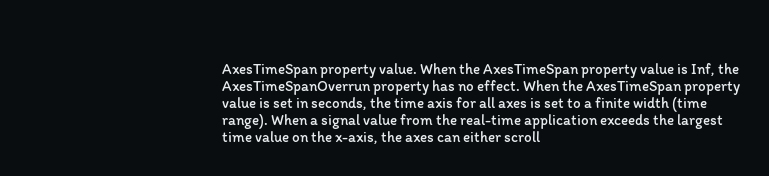AxesTimeSpan property value. When the AxesTimeSpan property value is Inf, the AxesTimeSpanOverrun property has no effect. When the AxesTimeSpan property value is set in seconds, the time axis for all axes is set to a finite width (time range). When a signal value from the real-time application exceeds the largest time value on the x-axis, the axes can either scroll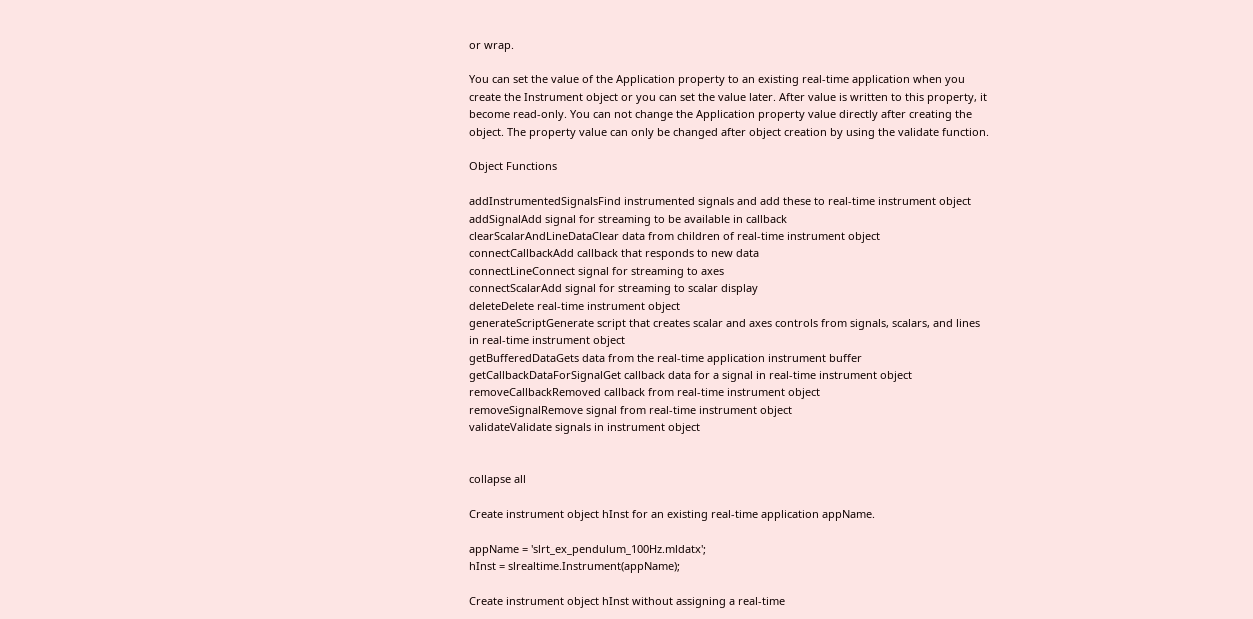or wrap.

You can set the value of the Application property to an existing real-time application when you create the Instrument object or you can set the value later. After value is written to this property, it become read-only. You can not change the Application property value directly after creating the object. The property value can only be changed after object creation by using the validate function.

Object Functions

addInstrumentedSignalsFind instrumented signals and add these to real-time instrument object
addSignalAdd signal for streaming to be available in callback
clearScalarAndLineDataClear data from children of real-time instrument object
connectCallbackAdd callback that responds to new data
connectLineConnect signal for streaming to axes
connectScalarAdd signal for streaming to scalar display
deleteDelete real-time instrument object
generateScriptGenerate script that creates scalar and axes controls from signals, scalars, and lines in real-time instrument object
getBufferedDataGets data from the real-time application instrument buffer
getCallbackDataForSignalGet callback data for a signal in real-time instrument object
removeCallbackRemoved callback from real-time instrument object
removeSignalRemove signal from real-time instrument object
validateValidate signals in instrument object


collapse all

Create instrument object hInst for an existing real-time application appName.

appName = 'slrt_ex_pendulum_100Hz.mldatx';
hInst = slrealtime.Instrument(appName);

Create instrument object hInst without assigning a real-time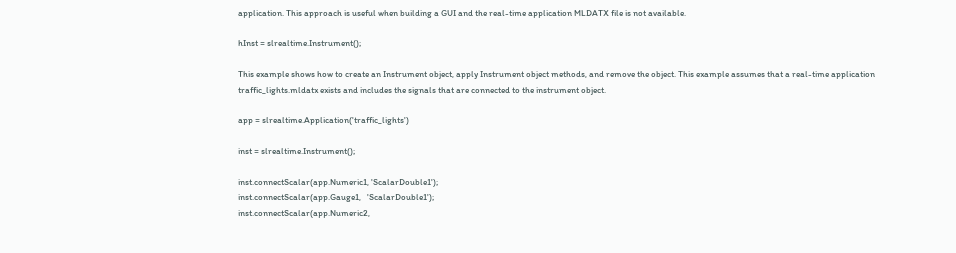application. This approach is useful when building a GUI and the real-time application MLDATX file is not available.

hInst = slrealtime.Instrument();

This example shows how to create an Instrument object, apply Instrument object methods, and remove the object. This example assumes that a real-time application traffic_lights.mldatx exists and includes the signals that are connected to the instrument object.

app = slrealtime.Application('traffic_lights')

inst = slrealtime.Instrument();

inst.connectScalar(app.Numeric1, 'ScalarDouble1');
inst.connectScalar(app.Gauge1,   'ScalarDouble1');
inst.connectScalar(app.Numeric2,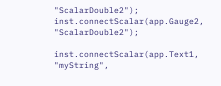"ScalarDouble2");
inst.connectScalar(app.Gauge2,   "ScalarDouble2");

inst.connectScalar(app.Text1, "myString",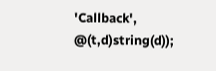'Callback', @(t,d)string(d));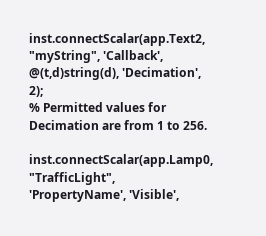inst.connectScalar(app.Text2, "myString", 'Callback', @(t,d)string(d), 'Decimation', 2);
% Permitted values for Decimation are from 1 to 256.

inst.connectScalar(app.Lamp0, "TrafficLight", 'PropertyName', 'Visible',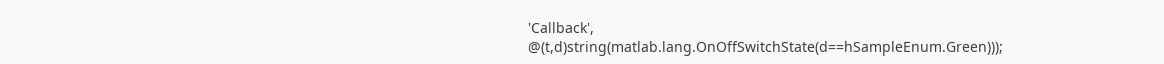'Callback', @(t,d)string(matlab.lang.OnOffSwitchState(d==hSampleEnum.Green)));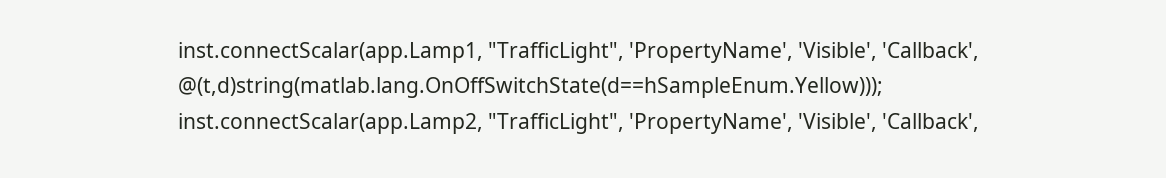inst.connectScalar(app.Lamp1, "TrafficLight", 'PropertyName', 'Visible', 'Callback', @(t,d)string(matlab.lang.OnOffSwitchState(d==hSampleEnum.Yellow)));
inst.connectScalar(app.Lamp2, "TrafficLight", 'PropertyName', 'Visible', 'Callback',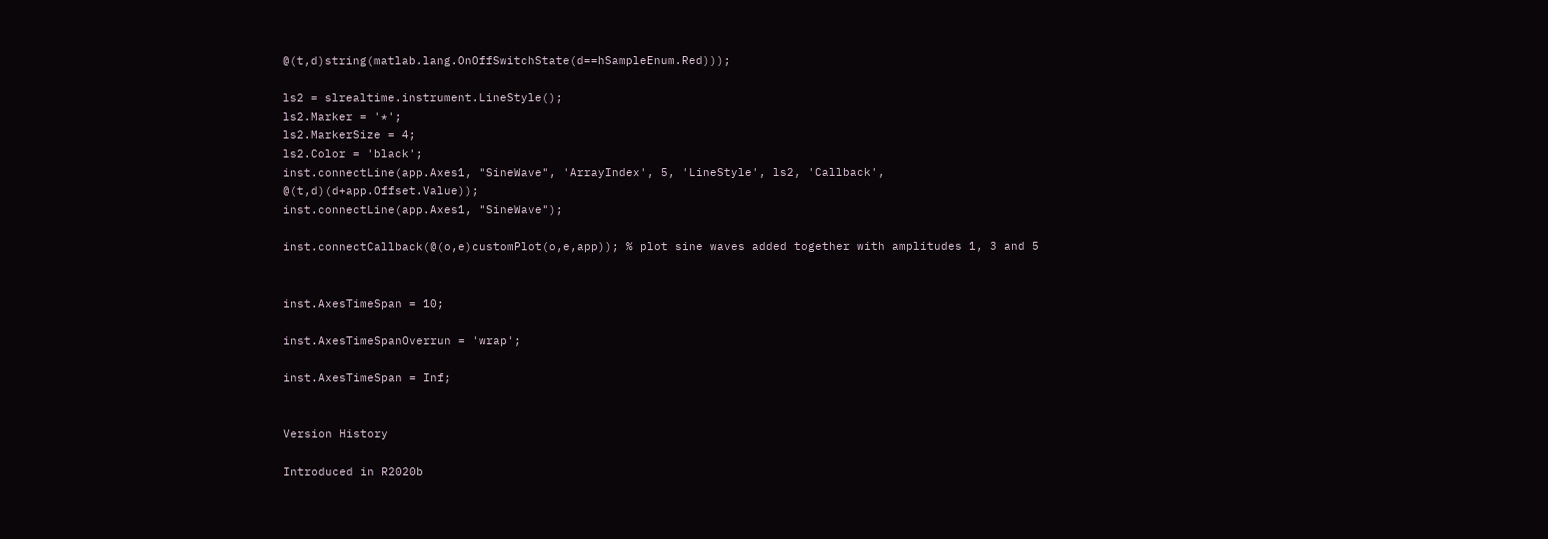@(t,d)string(matlab.lang.OnOffSwitchState(d==hSampleEnum.Red)));

ls2 = slrealtime.instrument.LineStyle();
ls2.Marker = '*';
ls2.MarkerSize = 4;
ls2.Color = 'black';
inst.connectLine(app.Axes1, "SineWave", 'ArrayIndex', 5, 'LineStyle', ls2, 'Callback', @(t,d)(d+app.Offset.Value));
inst.connectLine(app.Axes1, "SineWave");

inst.connectCallback(@(o,e)customPlot(o,e,app)); % plot sine waves added together with amplitudes 1, 3 and 5


inst.AxesTimeSpan = 10;

inst.AxesTimeSpanOverrun = 'wrap';

inst.AxesTimeSpan = Inf;


Version History

Introduced in R2020b